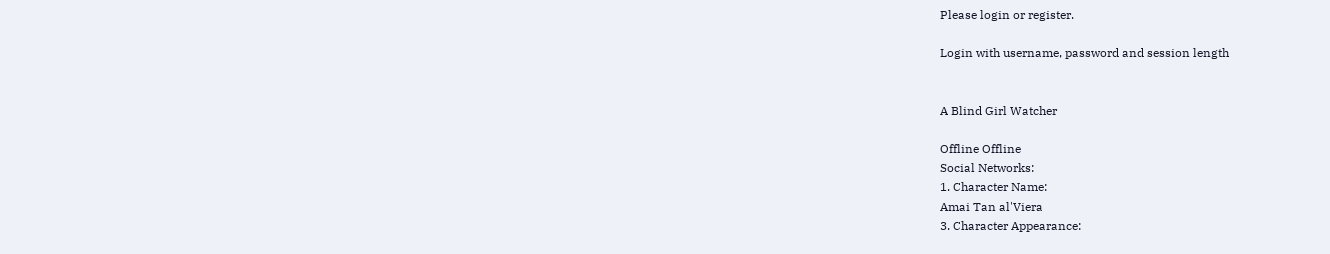Please login or register.

Login with username, password and session length


A Blind Girl Watcher

Offline Offline
Social Networks:
1. Character Name:
Amai Tan al'Viera
3. Character Appearance: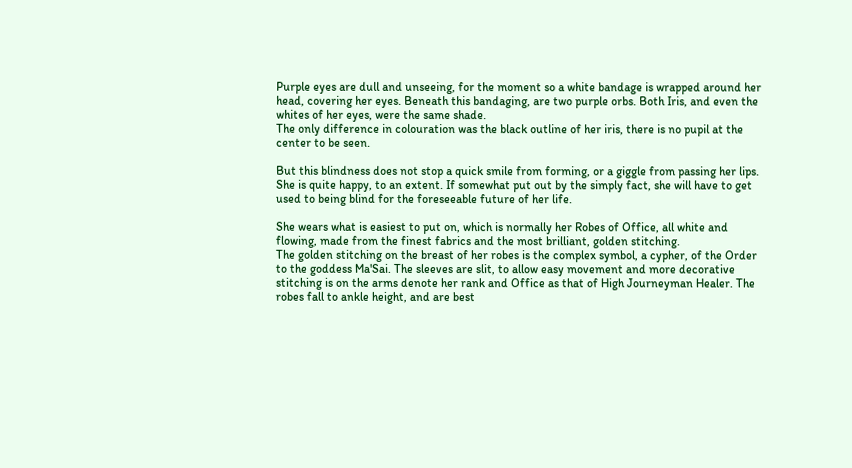Purple eyes are dull and unseeing, for the moment so a white bandage is wrapped around her head, covering her eyes. Beneath this bandaging, are two purple orbs. Both Iris, and even the whites of her eyes, were the same shade.
The only difference in colouration was the black outline of her iris, there is no pupil at the center to be seen.

But this blindness does not stop a quick smile from forming, or a giggle from passing her lips. She is quite happy, to an extent. If somewhat put out by the simply fact, she will have to get used to being blind for the foreseeable future of her life.

She wears what is easiest to put on, which is normally her Robes of Office, all white and flowing, made from the finest fabrics and the most brilliant, golden stitching.
The golden stitching on the breast of her robes is the complex symbol, a cypher, of the Order to the goddess Ma'Sai. The sleeves are slit, to allow easy movement and more decorative stitching is on the arms denote her rank and Office as that of High Journeyman Healer. The robes fall to ankle height, and are best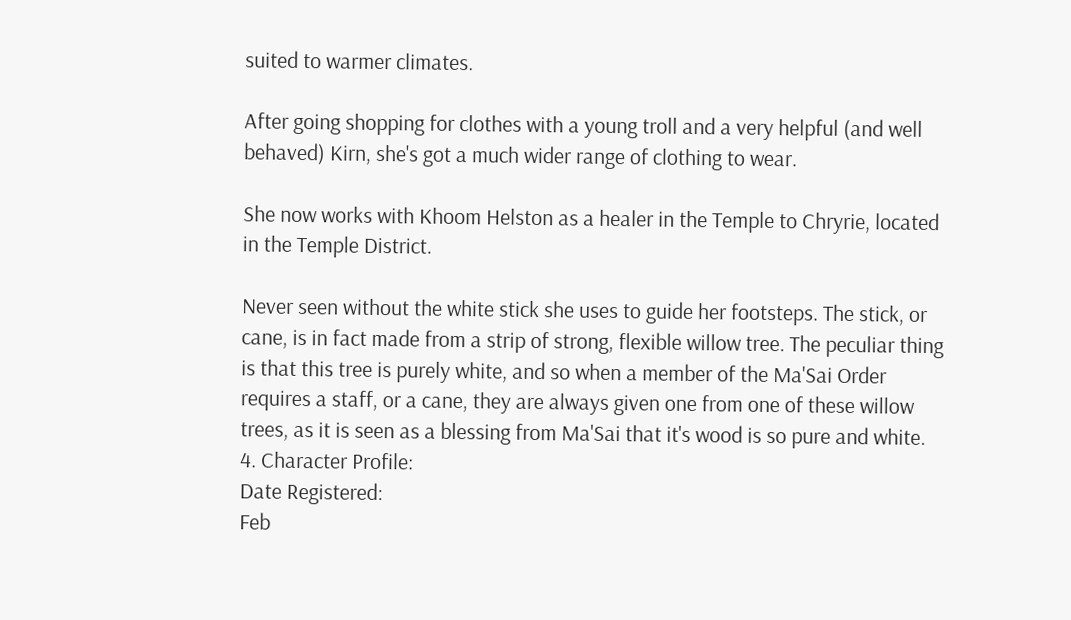suited to warmer climates.

After going shopping for clothes with a young troll and a very helpful (and well behaved) Kirn, she's got a much wider range of clothing to wear.

She now works with Khoom Helston as a healer in the Temple to Chryrie, located in the Temple District.

Never seen without the white stick she uses to guide her footsteps. The stick, or cane, is in fact made from a strip of strong, flexible willow tree. The peculiar thing is that this tree is purely white, and so when a member of the Ma'Sai Order requires a staff, or a cane, they are always given one from one of these willow trees, as it is seen as a blessing from Ma'Sai that it's wood is so pure and white.
4. Character Profile:
Date Registered:
Feb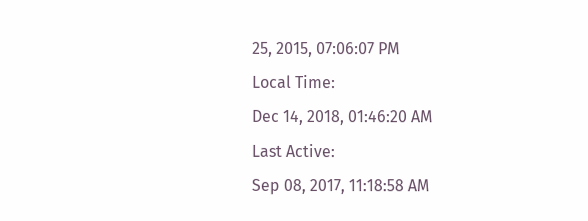25, 2015, 07:06:07 PM
Local Time:
Dec 14, 2018, 01:46:20 AM
Last Active:
Sep 08, 2017, 11:18:58 AM